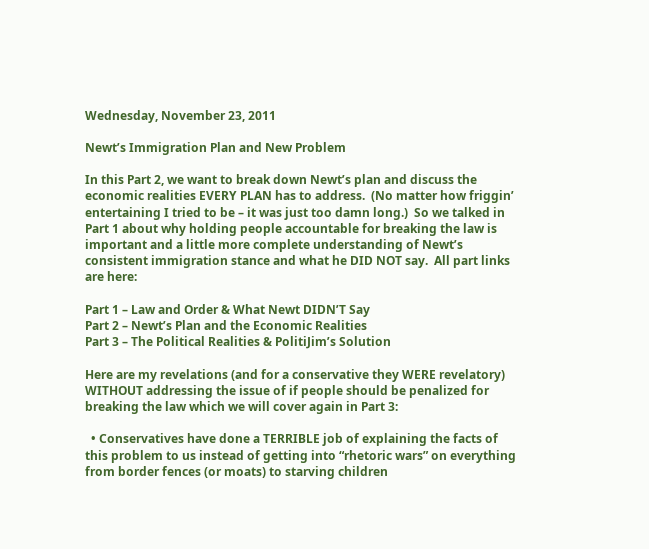Wednesday, November 23, 2011

Newt’s Immigration Plan and New Problem

In this Part 2, we want to break down Newt’s plan and discuss the economic realities EVERY PLAN has to address.  (No matter how friggin’ entertaining I tried to be – it was just too damn long.)  So we talked in Part 1 about why holding people accountable for breaking the law is important and a little more complete understanding of Newt’s consistent immigration stance and what he DID NOT say.  All part links are here:

Part 1 – Law and Order & What Newt DIDN’T Say
Part 2 – Newt’s Plan and the Economic Realities
Part 3 – The Political Realities & PolitiJim’s Solution

Here are my revelations (and for a conservative they WERE revelatory) WITHOUT addressing the issue of if people should be penalized for breaking the law which we will cover again in Part 3:

  • Conservatives have done a TERRIBLE job of explaining the facts of this problem to us instead of getting into “rhetoric wars” on everything from border fences (or moats) to starving children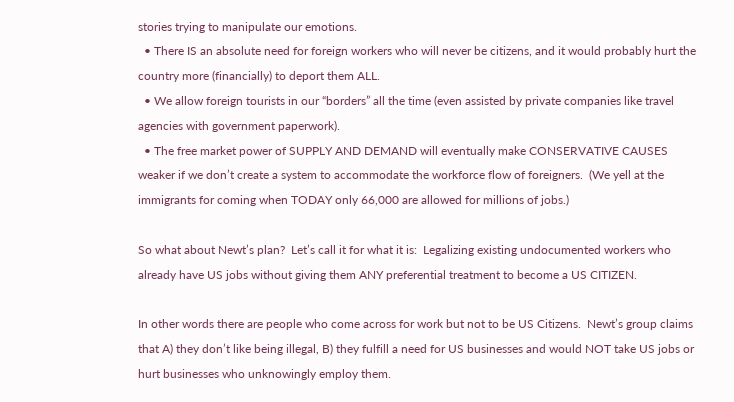stories trying to manipulate our emotions.
  • There IS an absolute need for foreign workers who will never be citizens, and it would probably hurt the country more (financially) to deport them ALL.
  • We allow foreign tourists in our “borders” all the time (even assisted by private companies like travel agencies with government paperwork).
  • The free market power of SUPPLY AND DEMAND will eventually make CONSERVATIVE CAUSES weaker if we don’t create a system to accommodate the workforce flow of foreigners.  (We yell at the immigrants for coming when TODAY only 66,000 are allowed for millions of jobs.)

So what about Newt’s plan?  Let’s call it for what it is:  Legalizing existing undocumented workers who already have US jobs without giving them ANY preferential treatment to become a US CITIZEN.

In other words there are people who come across for work but not to be US Citizens.  Newt’s group claims that A) they don’t like being illegal, B) they fulfill a need for US businesses and would NOT take US jobs or hurt businesses who unknowingly employ them.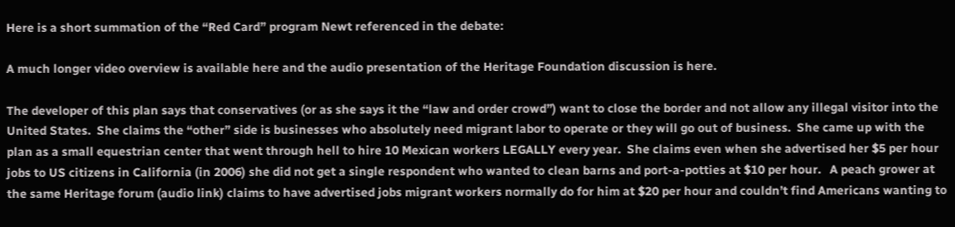Here is a short summation of the “Red Card” program Newt referenced in the debate:

A much longer video overview is available here and the audio presentation of the Heritage Foundation discussion is here.

The developer of this plan says that conservatives (or as she says it the “law and order crowd”) want to close the border and not allow any illegal visitor into the United States.  She claims the “other” side is businesses who absolutely need migrant labor to operate or they will go out of business.  She came up with the plan as a small equestrian center that went through hell to hire 10 Mexican workers LEGALLY every year.  She claims even when she advertised her $5 per hour jobs to US citizens in California (in 2006) she did not get a single respondent who wanted to clean barns and port-a-potties at $10 per hour.   A peach grower at the same Heritage forum (audio link) claims to have advertised jobs migrant workers normally do for him at $20 per hour and couldn’t find Americans wanting to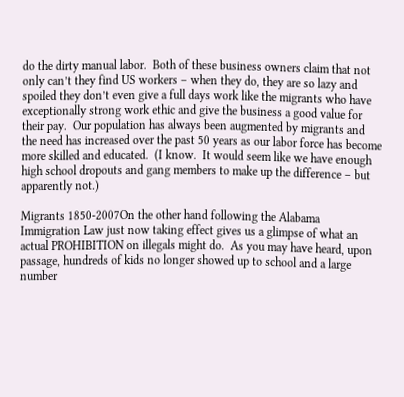do the dirty manual labor.  Both of these business owners claim that not only can’t they find US workers – when they do, they are so lazy and spoiled they don’t even give a full days work like the migrants who have exceptionally strong work ethic and give the business a good value for their pay.  Our population has always been augmented by migrants and the need has increased over the past 50 years as our labor force has become more skilled and educated.  (I know.  It would seem like we have enough high school dropouts and gang members to make up the difference – but apparently not.)

Migrants 1850-2007On the other hand following the Alabama Immigration Law just now taking effect gives us a glimpse of what an actual PROHIBITION on illegals might do.  As you may have heard, upon passage, hundreds of kids no longer showed up to school and a large number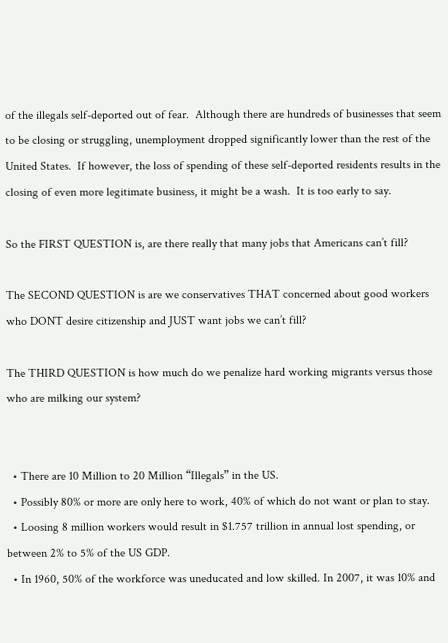of the illegals self-deported out of fear.  Although there are hundreds of businesses that seem to be closing or struggling, unemployment dropped significantly lower than the rest of the United States.  If however, the loss of spending of these self-deported residents results in the closing of even more legitimate business, it might be a wash.  It is too early to say.

So the FIRST QUESTION is, are there really that many jobs that Americans can’t fill?

The SECOND QUESTION is are we conservatives THAT concerned about good workers who DONT desire citizenship and JUST want jobs we can’t fill?

The THIRD QUESTION is how much do we penalize hard working migrants versus those who are milking our system?


  • There are 10 Million to 20 Million “Illegals” in the US.
  • Possibly 80% or more are only here to work, 40% of which do not want or plan to stay.
  • Loosing 8 million workers would result in $1.757 trillion in annual lost spending, or between 2% to 5% of the US GDP.
  • In 1960, 50% of the workforce was uneducated and low skilled. In 2007, it was 10% and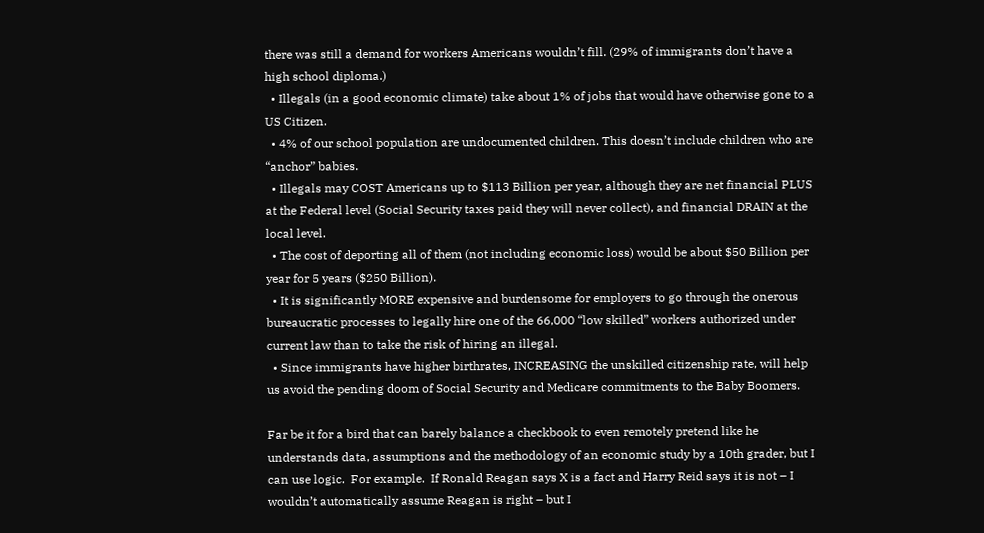there was still a demand for workers Americans wouldn’t fill. (29% of immigrants don’t have a high school diploma.)
  • Illegals (in a good economic climate) take about 1% of jobs that would have otherwise gone to a US Citizen.
  • 4% of our school population are undocumented children. This doesn’t include children who are “anchor” babies.
  • Illegals may COST Americans up to $113 Billion per year, although they are net financial PLUS at the Federal level (Social Security taxes paid they will never collect), and financial DRAIN at the local level.
  • The cost of deporting all of them (not including economic loss) would be about $50 Billion per year for 5 years ($250 Billion).
  • It is significantly MORE expensive and burdensome for employers to go through the onerous bureaucratic processes to legally hire one of the 66,000 “low skilled” workers authorized under current law than to take the risk of hiring an illegal.
  • Since immigrants have higher birthrates, INCREASING the unskilled citizenship rate, will help us avoid the pending doom of Social Security and Medicare commitments to the Baby Boomers.

Far be it for a bird that can barely balance a checkbook to even remotely pretend like he understands data, assumptions and the methodology of an economic study by a 10th grader, but I can use logic.  For example.  If Ronald Reagan says X is a fact and Harry Reid says it is not – I wouldn’t automatically assume Reagan is right – but I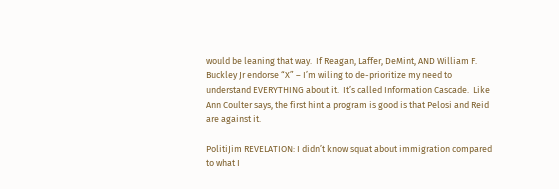would be leaning that way.  If Reagan, Laffer, DeMint, AND William F. Buckley Jr endorse “X” – I’m wiling to de-prioritize my need to understand EVERYTHING about it.  It’s called Information Cascade.  Like Ann Coulter says, the first hint a program is good is that Pelosi and Reid are against it.

PolitiJim REVELATION: I didn’t know squat about immigration compared to what I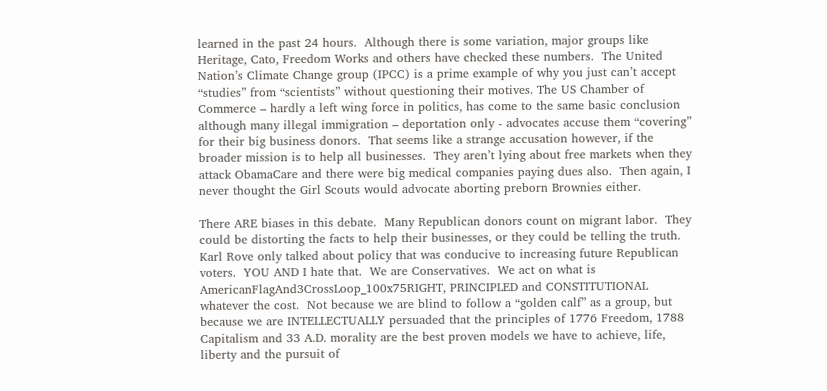learned in the past 24 hours.  Although there is some variation, major groups like Heritage, Cato, Freedom Works and others have checked these numbers.  The United Nation’s Climate Change group (IPCC) is a prime example of why you just can’t accept “studies” from “scientists” without questioning their motives. The US Chamber of Commerce – hardly a left wing force in politics, has come to the same basic conclusion although many illegal immigration – deportation only - advocates accuse them “covering” for their big business donors.  That seems like a strange accusation however, if the broader mission is to help all businesses.  They aren’t lying about free markets when they attack ObamaCare and there were big medical companies paying dues also.  Then again, I never thought the Girl Scouts would advocate aborting preborn Brownies either.

There ARE biases in this debate.  Many Republican donors count on migrant labor.  They could be distorting the facts to help their businesses, or they could be telling the truth.  Karl Rove only talked about policy that was conducive to increasing future Republican voters.  YOU AND I hate that.  We are Conservatives.  We act on what is AmericanFlagAnd3CrossLoop_100x75RIGHT, PRINCIPLED and CONSTITUTIONAL whatever the cost.  Not because we are blind to follow a “golden calf” as a group, but because we are INTELLECTUALLY persuaded that the principles of 1776 Freedom, 1788 Capitalism and 33 A.D. morality are the best proven models we have to achieve, life, liberty and the pursuit of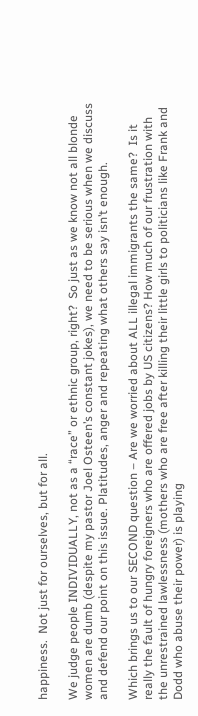happiness.  Not just for ourselves, but for all.

We judge people INDIVIDUALLY, not as a “race” or ethnic group, right?  So just as we know not all blonde women are dumb (despite my pastor Joel Osteen’s constant jokes), we need to be serious when we discuss and defend our point on this issue. Platitudes, anger and repeating what others say isn’t enough.

Which brings us to our SECOND question – Are we worried about ALL illegal immigrants the same?  Is it really the fault of hungry foreigners who are offered jobs by US citizens? How much of our frustration with the unrestrained lawlessness (mothers who are free after killing their little girls to politicians like Frank and Dodd who abuse their power) is playing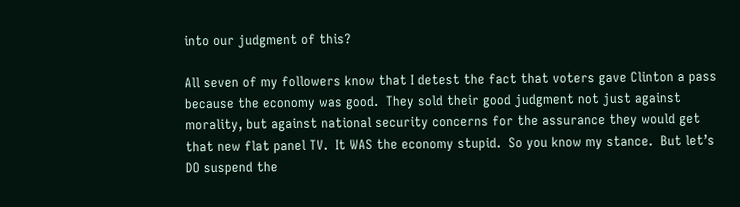into our judgment of this?

All seven of my followers know that I detest the fact that voters gave Clinton a pass because the economy was good.  They sold their good judgment not just against morality, but against national security concerns for the assurance they would get that new flat panel TV.  It WAS the economy stupid.  So you know my stance.  But let’s DO suspend the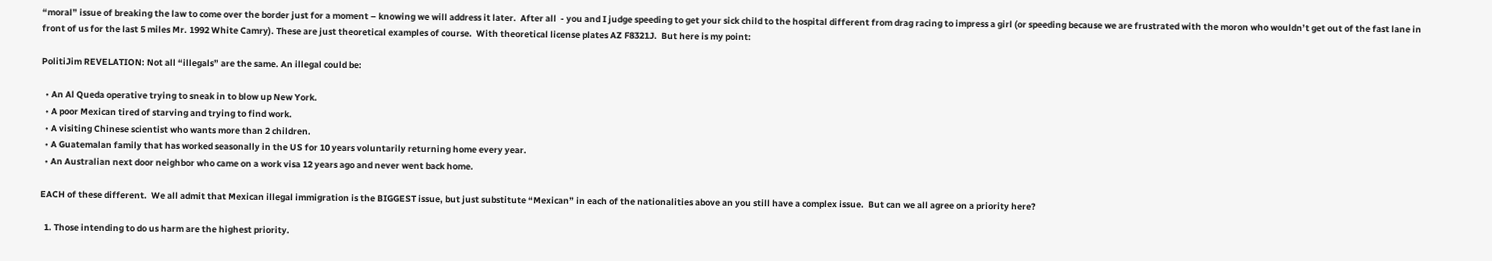“moral” issue of breaking the law to come over the border just for a moment – knowing we will address it later.  After all  - you and I judge speeding to get your sick child to the hospital different from drag racing to impress a girl (or speeding because we are frustrated with the moron who wouldn’t get out of the fast lane in front of us for the last 5 miles Mr. 1992 White Camry). These are just theoretical examples of course.  With theoretical license plates AZ F8321J.  But here is my point:

PolitiJim REVELATION: Not all “illegals” are the same. An illegal could be:

  • An Al Queda operative trying to sneak in to blow up New York.
  • A poor Mexican tired of starving and trying to find work.
  • A visiting Chinese scientist who wants more than 2 children.
  • A Guatemalan family that has worked seasonally in the US for 10 years voluntarily returning home every year.
  • An Australian next door neighbor who came on a work visa 12 years ago and never went back home.

EACH of these different.  We all admit that Mexican illegal immigration is the BIGGEST issue, but just substitute “Mexican” in each of the nationalities above an you still have a complex issue.  But can we all agree on a priority here?

  1. Those intending to do us harm are the highest priority.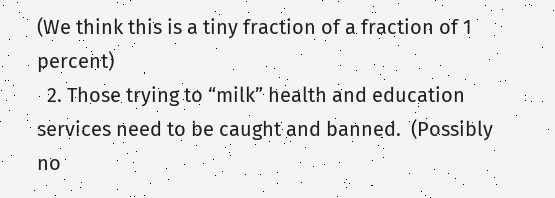(We think this is a tiny fraction of a fraction of 1 percent)
  2. Those trying to “milk” health and education services need to be caught and banned.  (Possibly no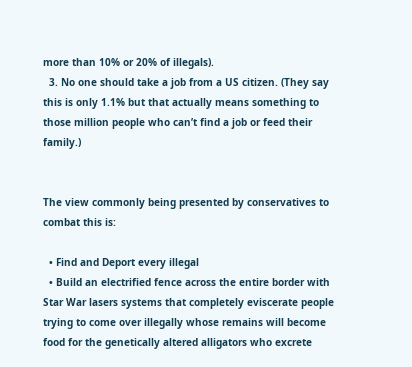more than 10% or 20% of illegals).
  3. No one should take a job from a US citizen. (They say this is only 1.1% but that actually means something to those million people who can’t find a job or feed their family.)


The view commonly being presented by conservatives to combat this is:

  • Find and Deport every illegal
  • Build an electrified fence across the entire border with Star War lasers systems that completely eviscerate people trying to come over illegally whose remains will become food for the genetically altered alligators who excrete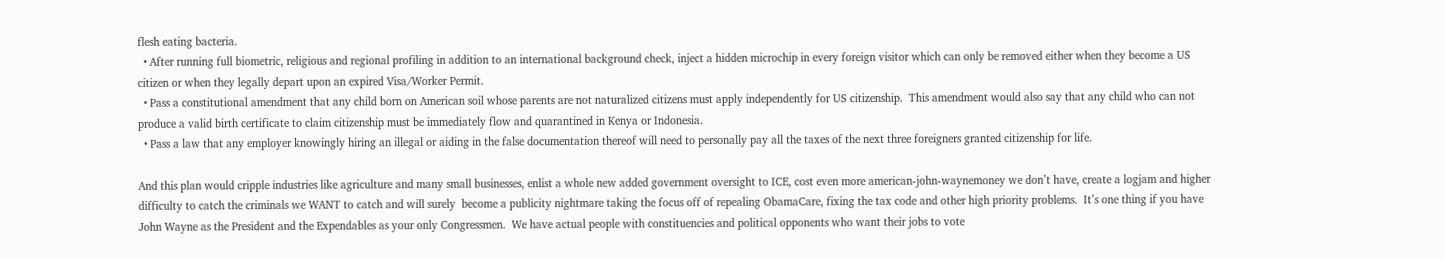flesh eating bacteria.
  • After running full biometric, religious and regional profiling in addition to an international background check, inject a hidden microchip in every foreign visitor which can only be removed either when they become a US citizen or when they legally depart upon an expired Visa/Worker Permit.
  • Pass a constitutional amendment that any child born on American soil whose parents are not naturalized citizens must apply independently for US citizenship.  This amendment would also say that any child who can not produce a valid birth certificate to claim citizenship must be immediately flow and quarantined in Kenya or Indonesia.
  • Pass a law that any employer knowingly hiring an illegal or aiding in the false documentation thereof will need to personally pay all the taxes of the next three foreigners granted citizenship for life.

And this plan would cripple industries like agriculture and many small businesses, enlist a whole new added government oversight to ICE, cost even more american-john-waynemoney we don’t have, create a logjam and higher difficulty to catch the criminals we WANT to catch and will surely  become a publicity nightmare taking the focus off of repealing ObamaCare, fixing the tax code and other high priority problems.  It’s one thing if you have John Wayne as the President and the Expendables as your only Congressmen.  We have actual people with constituencies and political opponents who want their jobs to vote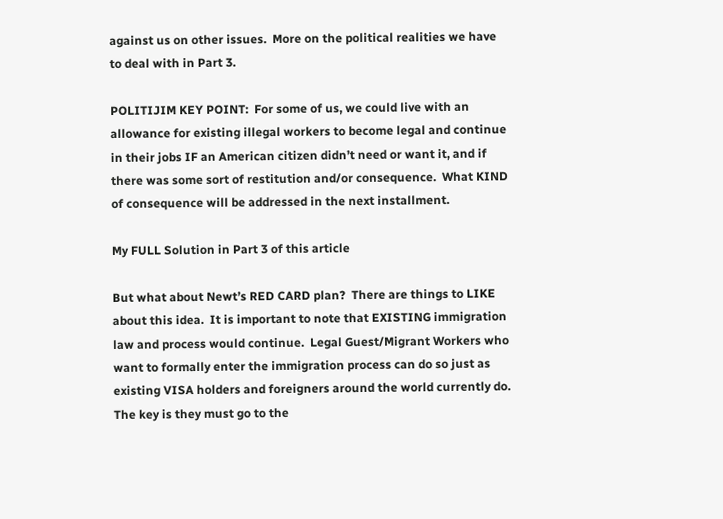against us on other issues.  More on the political realities we have to deal with in Part 3.

POLITIJIM KEY POINT:  For some of us, we could live with an allowance for existing illegal workers to become legal and continue in their jobs IF an American citizen didn’t need or want it, and if there was some sort of restitution and/or consequence.  What KIND of consequence will be addressed in the next installment.

My FULL Solution in Part 3 of this article

But what about Newt’s RED CARD plan?  There are things to LIKE about this idea.  It is important to note that EXISTING immigration law and process would continue.  Legal Guest/Migrant Workers who want to formally enter the immigration process can do so just as existing VISA holders and foreigners around the world currently do.  The key is they must go to the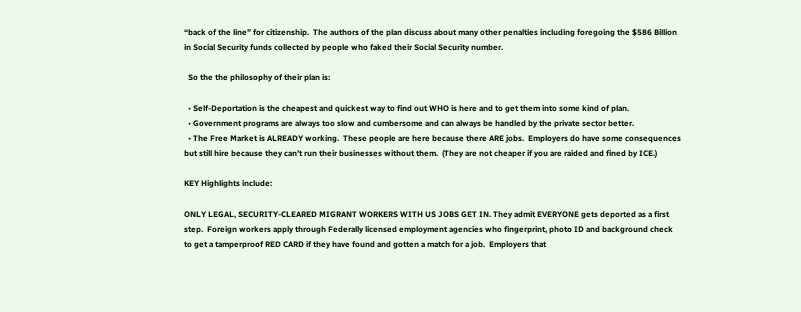“back of the line” for citizenship.  The authors of the plan discuss about many other penalties including foregoing the $586 Billion in Social Security funds collected by people who faked their Social Security number.

  So the the philosophy of their plan is:

  • Self-Deportation is the cheapest and quickest way to find out WHO is here and to get them into some kind of plan.
  • Government programs are always too slow and cumbersome and can always be handled by the private sector better.
  • The Free Market is ALREADY working.  These people are here because there ARE jobs.  Employers do have some consequences but still hire because they can’t run their businesses without them.  (They are not cheaper if you are raided and fined by ICE.)

KEY Highlights include:

ONLY LEGAL, SECURITY-CLEARED MIGRANT WORKERS WITH US JOBS GET IN. They admit EVERYONE gets deported as a first step.  Foreign workers apply through Federally licensed employment agencies who fingerprint, photo ID and background check to get a tamperproof RED CARD if they have found and gotten a match for a job.  Employers that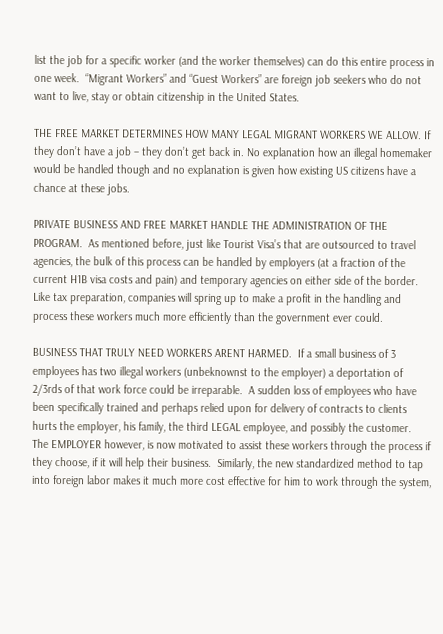list the job for a specific worker (and the worker themselves) can do this entire process in one week.  “Migrant Workers” and “Guest Workers” are foreign job seekers who do not want to live, stay or obtain citizenship in the United States.

THE FREE MARKET DETERMINES HOW MANY LEGAL MIGRANT WORKERS WE ALLOW. If they don’t have a job – they don’t get back in. No explanation how an illegal homemaker would be handled though and no explanation is given how existing US citizens have a chance at these jobs.

PRIVATE BUSINESS AND FREE MARKET HANDLE THE ADMINISTRATION OF THE PROGRAM.  As mentioned before, just like Tourist Visa’s that are outsourced to travel agencies, the bulk of this process can be handled by employers (at a fraction of the current H1B visa costs and pain) and temporary agencies on either side of the border.  Like tax preparation, companies will spring up to make a profit in the handling and process these workers much more efficiently than the government ever could.

BUSINESS THAT TRULY NEED WORKERS ARENT HARMED.  If a small business of 3 employees has two illegal workers (unbeknownst to the employer) a deportation of 2/3rds of that work force could be irreparable.  A sudden loss of employees who have been specifically trained and perhaps relied upon for delivery of contracts to clients hurts the employer, his family, the third LEGAL employee, and possibly the customer.  The EMPLOYER however, is now motivated to assist these workers through the process if they choose, if it will help their business.  Similarly, the new standardized method to tap into foreign labor makes it much more cost effective for him to work through the system,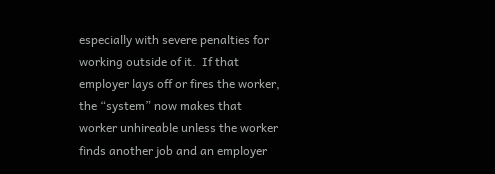especially with severe penalties for working outside of it.  If that employer lays off or fires the worker, the “system” now makes that worker unhireable unless the worker finds another job and an employer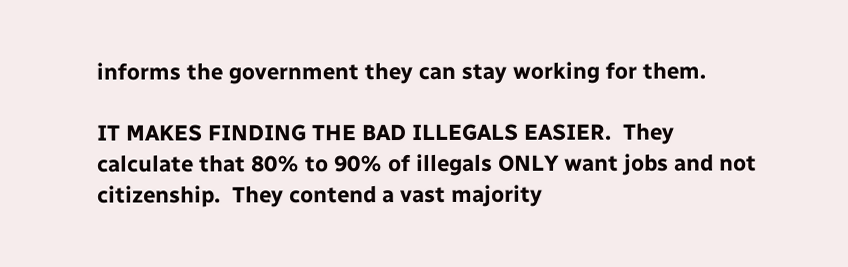informs the government they can stay working for them.

IT MAKES FINDING THE BAD ILLEGALS EASIER.  They calculate that 80% to 90% of illegals ONLY want jobs and not citizenship.  They contend a vast majority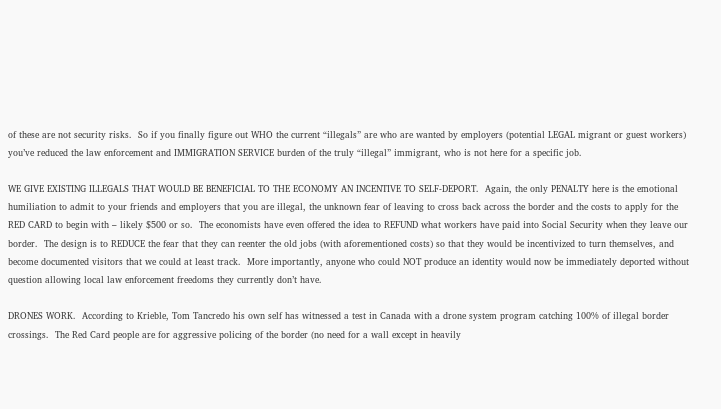of these are not security risks.  So if you finally figure out WHO the current “illegals” are who are wanted by employers (potential LEGAL migrant or guest workers) you’ve reduced the law enforcement and IMMIGRATION SERVICE burden of the truly “illegal” immigrant, who is not here for a specific job.

WE GIVE EXISTING ILLEGALS THAT WOULD BE BENEFICIAL TO THE ECONOMY AN INCENTIVE TO SELF-DEPORT.  Again, the only PENALTY here is the emotional humiliation to admit to your friends and employers that you are illegal, the unknown fear of leaving to cross back across the border and the costs to apply for the RED CARD to begin with – likely $500 or so.  The economists have even offered the idea to REFUND what workers have paid into Social Security when they leave our border.  The design is to REDUCE the fear that they can reenter the old jobs (with aforementioned costs) so that they would be incentivized to turn themselves, and become documented visitors that we could at least track.  More importantly, anyone who could NOT produce an identity would now be immediately deported without question allowing local law enforcement freedoms they currently don’t have.

DRONES WORK.  According to Krieble, Tom Tancredo his own self has witnessed a test in Canada with a drone system program catching 100% of illegal border crossings.  The Red Card people are for aggressive policing of the border (no need for a wall except in heavily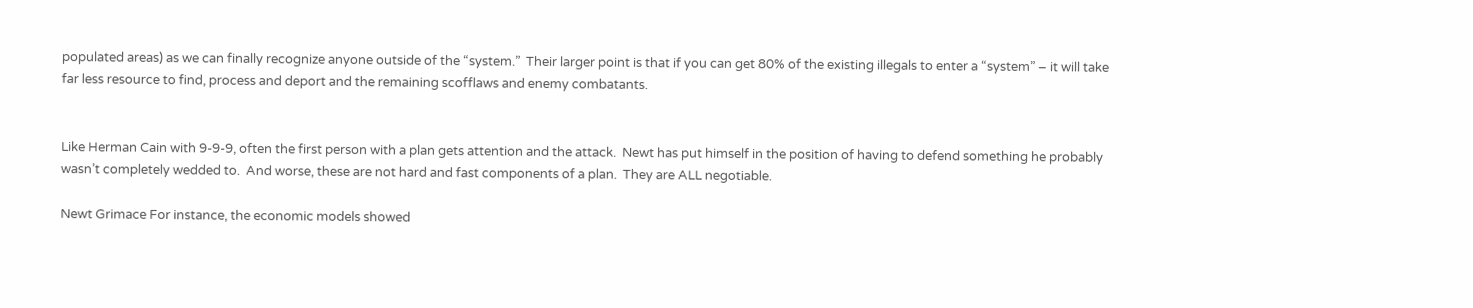populated areas) as we can finally recognize anyone outside of the “system.”  Their larger point is that if you can get 80% of the existing illegals to enter a “system” – it will take far less resource to find, process and deport and the remaining scofflaws and enemy combatants.


Like Herman Cain with 9-9-9, often the first person with a plan gets attention and the attack.  Newt has put himself in the position of having to defend something he probably wasn’t completely wedded to.  And worse, these are not hard and fast components of a plan.  They are ALL negotiable.

Newt Grimace For instance, the economic models showed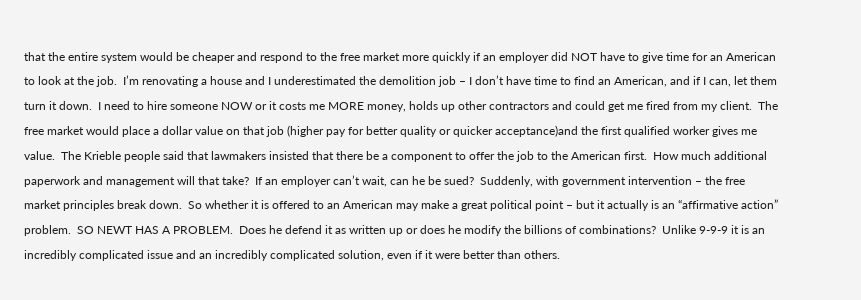that the entire system would be cheaper and respond to the free market more quickly if an employer did NOT have to give time for an American to look at the job.  I’m renovating a house and I underestimated the demolition job – I don’t have time to find an American, and if I can, let them turn it down.  I need to hire someone NOW or it costs me MORE money, holds up other contractors and could get me fired from my client.  The free market would place a dollar value on that job (higher pay for better quality or quicker acceptance)and the first qualified worker gives me value.  The Krieble people said that lawmakers insisted that there be a component to offer the job to the American first.  How much additional paperwork and management will that take?  If an employer can’t wait, can he be sued?  Suddenly, with government intervention – the free market principles break down.  So whether it is offered to an American may make a great political point – but it actually is an “affirmative action” problem.  SO NEWT HAS A PROBLEM.  Does he defend it as written up or does he modify the billions of combinations?  Unlike 9-9-9 it is an incredibly complicated issue and an incredibly complicated solution, even if it were better than others.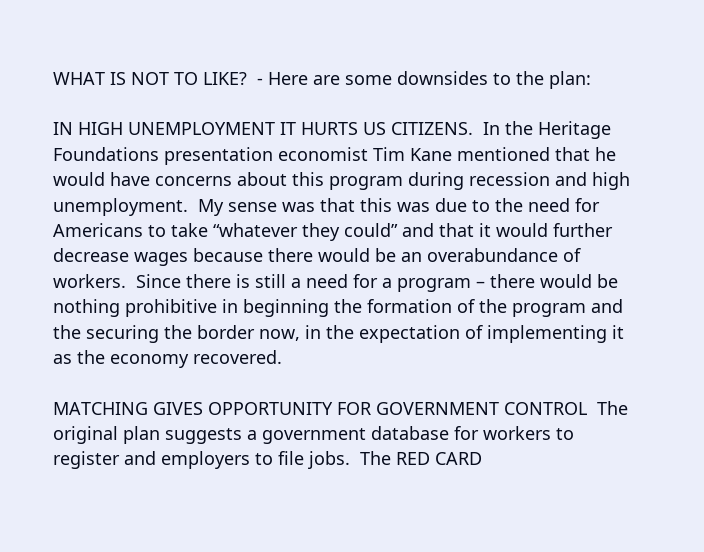WHAT IS NOT TO LIKE?  - Here are some downsides to the plan:

IN HIGH UNEMPLOYMENT IT HURTS US CITIZENS.  In the Heritage Foundations presentation economist Tim Kane mentioned that he would have concerns about this program during recession and high unemployment.  My sense was that this was due to the need for Americans to take “whatever they could” and that it would further decrease wages because there would be an overabundance of workers.  Since there is still a need for a program – there would be nothing prohibitive in beginning the formation of the program and the securing the border now, in the expectation of implementing it as the economy recovered.

MATCHING GIVES OPPORTUNITY FOR GOVERNMENT CONTROL  The original plan suggests a government database for workers to register and employers to file jobs.  The RED CARD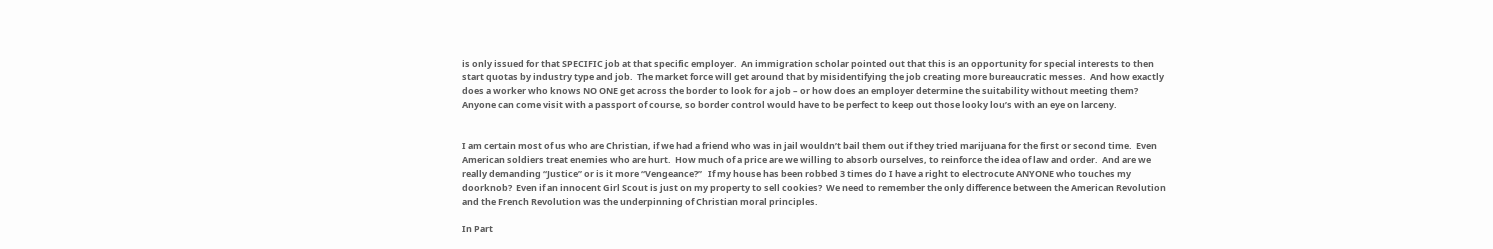is only issued for that SPECIFIC job at that specific employer.  An immigration scholar pointed out that this is an opportunity for special interests to then start quotas by industry type and job.  The market force will get around that by misidentifying the job creating more bureaucratic messes.  And how exactly does a worker who knows NO ONE get across the border to look for a job – or how does an employer determine the suitability without meeting them?  Anyone can come visit with a passport of course, so border control would have to be perfect to keep out those looky lou’s with an eye on larceny.


I am certain most of us who are Christian, if we had a friend who was in jail wouldn’t bail them out if they tried marijuana for the first or second time.  Even American soldiers treat enemies who are hurt.  How much of a price are we willing to absorb ourselves, to reinforce the idea of law and order.  And are we really demanding “Justice” or is it more “Vengeance?”   If my house has been robbed 3 times do I have a right to electrocute ANYONE who touches my doorknob?  Even if an innocent Girl Scout is just on my property to sell cookies?  We need to remember the only difference between the American Revolution and the French Revolution was the underpinning of Christian moral principles.

In Part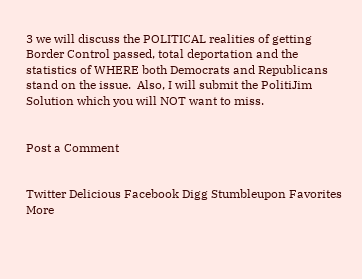3 we will discuss the POLITICAL realities of getting Border Control passed, total deportation and the statistics of WHERE both Democrats and Republicans stand on the issue.  Also, I will submit the PolitiJim Solution which you will NOT want to miss.


Post a Comment


Twitter Delicious Facebook Digg Stumbleupon Favorites More